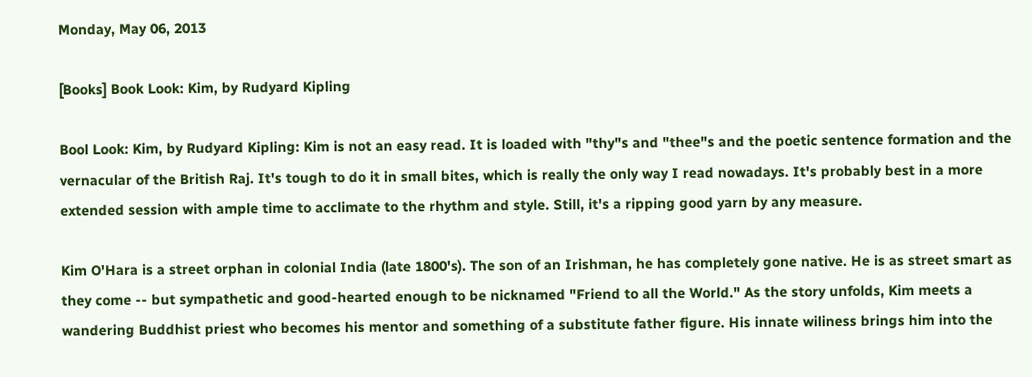Monday, May 06, 2013

[Books] Book Look: Kim, by Rudyard Kipling

Bool Look: Kim, by Rudyard Kipling: Kim is not an easy read. It is loaded with "thy"s and "thee"s and the poetic sentence formation and the vernacular of the British Raj. It's tough to do it in small bites, which is really the only way I read nowadays. It's probably best in a more extended session with ample time to acclimate to the rhythm and style. Still, it's a ripping good yarn by any measure.

Kim O'Hara is a street orphan in colonial India (late 1800's). The son of an Irishman, he has completely gone native. He is as street smart as they come -- but sympathetic and good-hearted enough to be nicknamed "Friend to all the World." As the story unfolds, Kim meets a wandering Buddhist priest who becomes his mentor and something of a substitute father figure. His innate wiliness brings him into the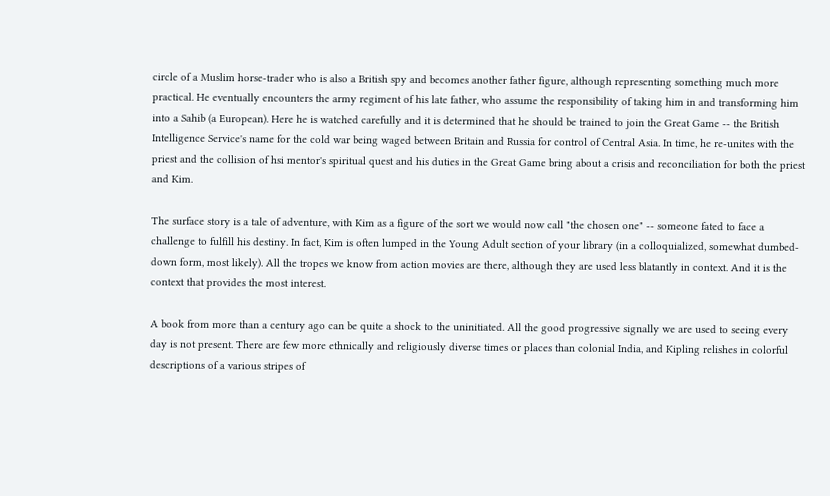circle of a Muslim horse-trader who is also a British spy and becomes another father figure, although representing something much more practical. He eventually encounters the army regiment of his late father, who assume the responsibility of taking him in and transforming him into a Sahib (a European). Here he is watched carefully and it is determined that he should be trained to join the Great Game -- the British Intelligence Service's name for the cold war being waged between Britain and Russia for control of Central Asia. In time, he re-unites with the priest and the collision of hsi mentor's spiritual quest and his duties in the Great Game bring about a crisis and reconciliation for both the priest and Kim.

The surface story is a tale of adventure, with Kim as a figure of the sort we would now call "the chosen one" -- someone fated to face a challenge to fulfill his destiny. In fact, Kim is often lumped in the Young Adult section of your library (in a colloquialized, somewhat dumbed-down form, most likely). All the tropes we know from action movies are there, although they are used less blatantly in context. And it is the context that provides the most interest.

A book from more than a century ago can be quite a shock to the uninitiated. All the good progressive signally we are used to seeing every day is not present. There are few more ethnically and religiously diverse times or places than colonial India, and Kipling relishes in colorful descriptions of a various stripes of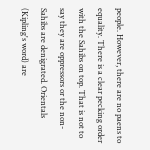people. However, there are no paens to equality. There is a clear pecking order with the Sahibs on top. That is not to say they are oppressors or the non-Sahibs are denigrated. Orientals (Kipling's word) are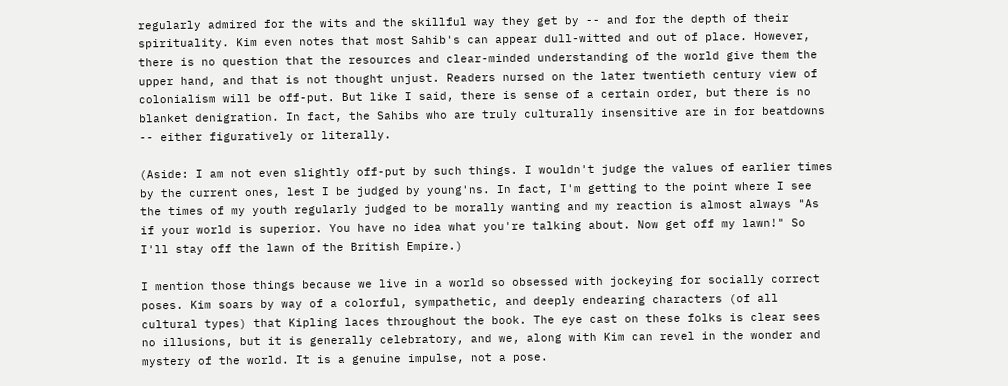regularly admired for the wits and the skillful way they get by -- and for the depth of their spirituality. Kim even notes that most Sahib's can appear dull-witted and out of place. However, there is no question that the resources and clear-minded understanding of the world give them the upper hand, and that is not thought unjust. Readers nursed on the later twentieth century view of colonialism will be off-put. But like I said, there is sense of a certain order, but there is no blanket denigration. In fact, the Sahibs who are truly culturally insensitive are in for beatdowns -- either figuratively or literally.

(Aside: I am not even slightly off-put by such things. I wouldn't judge the values of earlier times by the current ones, lest I be judged by young'ns. In fact, I'm getting to the point where I see the times of my youth regularly judged to be morally wanting and my reaction is almost always "As if your world is superior. You have no idea what you're talking about. Now get off my lawn!" So I'll stay off the lawn of the British Empire.)

I mention those things because we live in a world so obsessed with jockeying for socially correct poses. Kim soars by way of a colorful, sympathetic, and deeply endearing characters (of all cultural types) that Kipling laces throughout the book. The eye cast on these folks is clear sees no illusions, but it is generally celebratory, and we, along with Kim can revel in the wonder and mystery of the world. It is a genuine impulse, not a pose.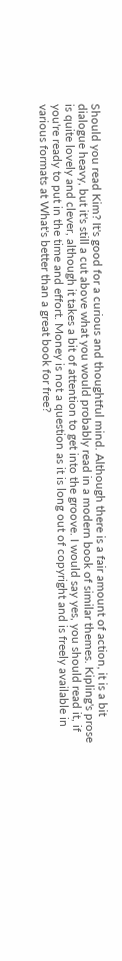Should you read Kim? It's good for a curious and thoughtful mind. Although there is a fair amount of action, it is a bit dialogue heavy, but it's still a cut above what you would probably read in a modern book of similar themes. Kipling's prose is quite lovely and clever, although it takes a bit of attention to get into the groove. I would say yes, you should read it, if you're ready to put in the time and effort. Money is not a question as it is long out of copyright and is freely available in various formats at What's better than a great book for free?